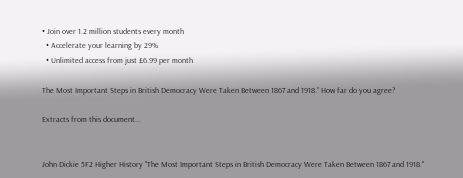• Join over 1.2 million students every month
  • Accelerate your learning by 29%
  • Unlimited access from just £6.99 per month

The Most Important Steps in British Democracy Were Taken Between 1867 and 1918.” How far do you agree?

Extracts from this document...


John Dickie 5F2 Higher History "The Most Important Steps in British Democracy Were Taken Between 1867 and 1918."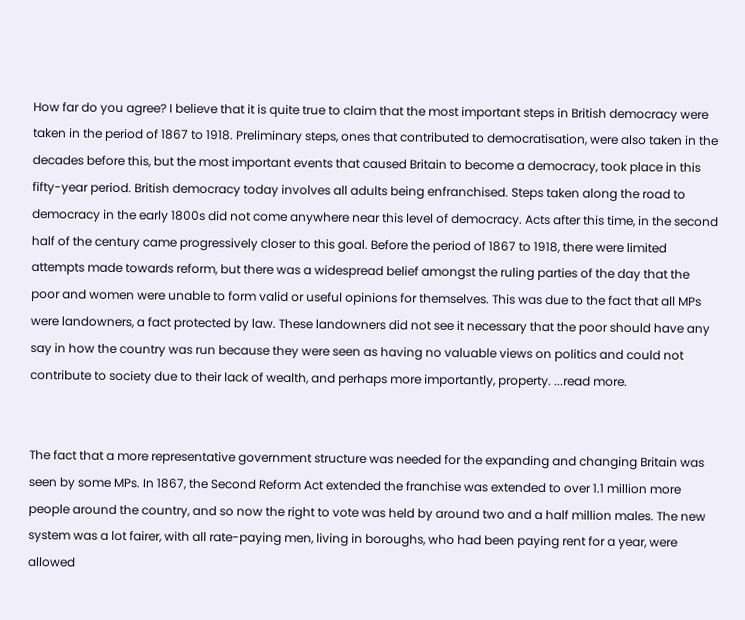How far do you agree? I believe that it is quite true to claim that the most important steps in British democracy were taken in the period of 1867 to 1918. Preliminary steps, ones that contributed to democratisation, were also taken in the decades before this, but the most important events that caused Britain to become a democracy, took place in this fifty-year period. British democracy today involves all adults being enfranchised. Steps taken along the road to democracy in the early 1800s did not come anywhere near this level of democracy. Acts after this time, in the second half of the century came progressively closer to this goal. Before the period of 1867 to 1918, there were limited attempts made towards reform, but there was a widespread belief amongst the ruling parties of the day that the poor and women were unable to form valid or useful opinions for themselves. This was due to the fact that all MPs were landowners, a fact protected by law. These landowners did not see it necessary that the poor should have any say in how the country was run because they were seen as having no valuable views on politics and could not contribute to society due to their lack of wealth, and perhaps more importantly, property. ...read more.


The fact that a more representative government structure was needed for the expanding and changing Britain was seen by some MPs. In 1867, the Second Reform Act extended the franchise was extended to over 1.1 million more people around the country, and so now the right to vote was held by around two and a half million males. The new system was a lot fairer, with all rate-paying men, living in boroughs, who had been paying rent for a year, were allowed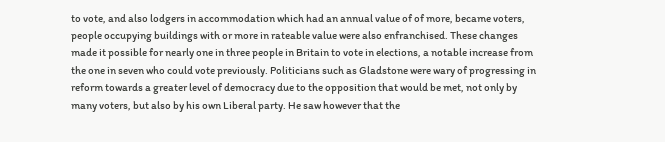to vote, and also lodgers in accommodation which had an annual value of of more, became voters, people occupying buildings with or more in rateable value were also enfranchised. These changes made it possible for nearly one in three people in Britain to vote in elections, a notable increase from the one in seven who could vote previously. Politicians such as Gladstone were wary of progressing in reform towards a greater level of democracy due to the opposition that would be met, not only by many voters, but also by his own Liberal party. He saw however that the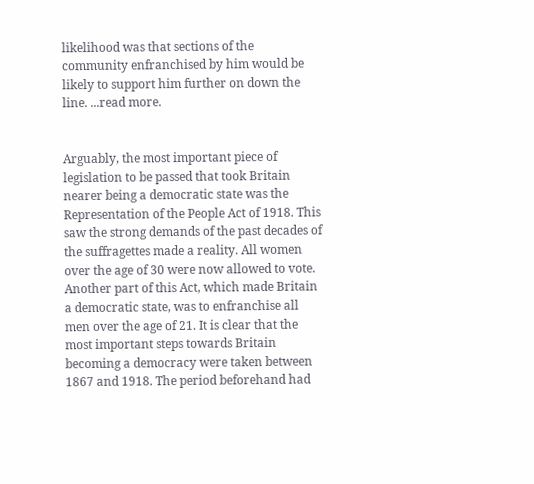likelihood was that sections of the community enfranchised by him would be likely to support him further on down the line. ...read more.


Arguably, the most important piece of legislation to be passed that took Britain nearer being a democratic state was the Representation of the People Act of 1918. This saw the strong demands of the past decades of the suffragettes made a reality. All women over the age of 30 were now allowed to vote. Another part of this Act, which made Britain a democratic state, was to enfranchise all men over the age of 21. It is clear that the most important steps towards Britain becoming a democracy were taken between 1867 and 1918. The period beforehand had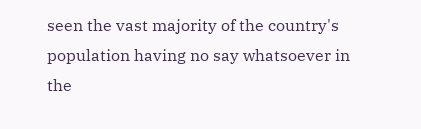seen the vast majority of the country's population having no say whatsoever in the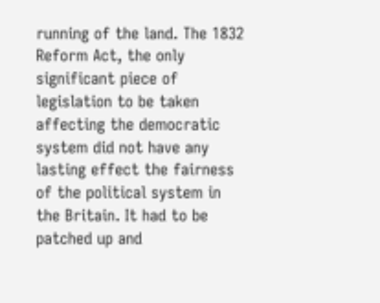running of the land. The 1832 Reform Act, the only significant piece of legislation to be taken affecting the democratic system did not have any lasting effect the fairness of the political system in the Britain. It had to be patched up and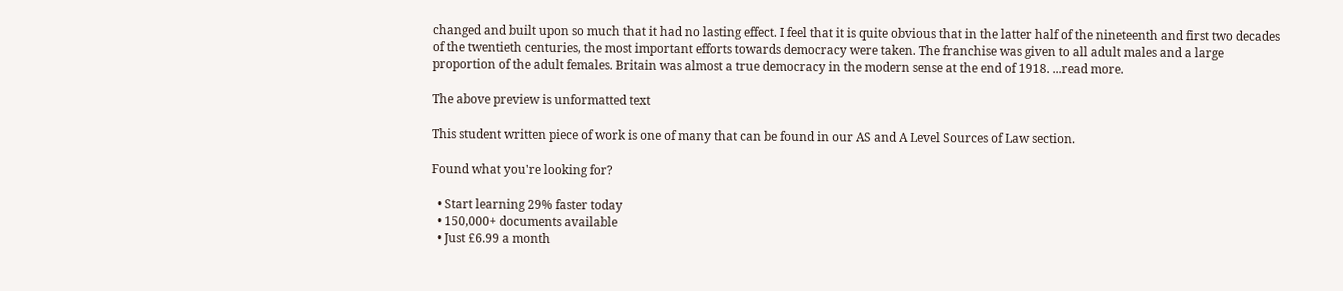changed and built upon so much that it had no lasting effect. I feel that it is quite obvious that in the latter half of the nineteenth and first two decades of the twentieth centuries, the most important efforts towards democracy were taken. The franchise was given to all adult males and a large proportion of the adult females. Britain was almost a true democracy in the modern sense at the end of 1918. ...read more.

The above preview is unformatted text

This student written piece of work is one of many that can be found in our AS and A Level Sources of Law section.

Found what you're looking for?

  • Start learning 29% faster today
  • 150,000+ documents available
  • Just £6.99 a month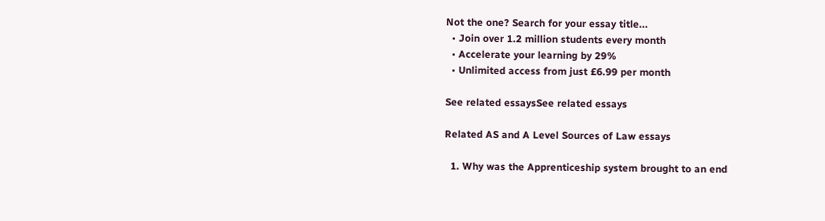Not the one? Search for your essay title...
  • Join over 1.2 million students every month
  • Accelerate your learning by 29%
  • Unlimited access from just £6.99 per month

See related essaysSee related essays

Related AS and A Level Sources of Law essays

  1. Why was the Apprenticeship system brought to an end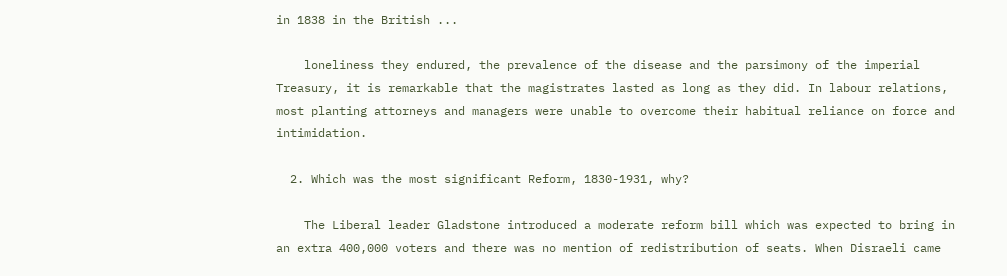in 1838 in the British ...

    loneliness they endured, the prevalence of the disease and the parsimony of the imperial Treasury, it is remarkable that the magistrates lasted as long as they did. In labour relations, most planting attorneys and managers were unable to overcome their habitual reliance on force and intimidation.

  2. Which was the most significant Reform, 1830-1931, why?

    The Liberal leader Gladstone introduced a moderate reform bill which was expected to bring in an extra 400,000 voters and there was no mention of redistribution of seats. When Disraeli came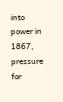into power in 1867, pressure for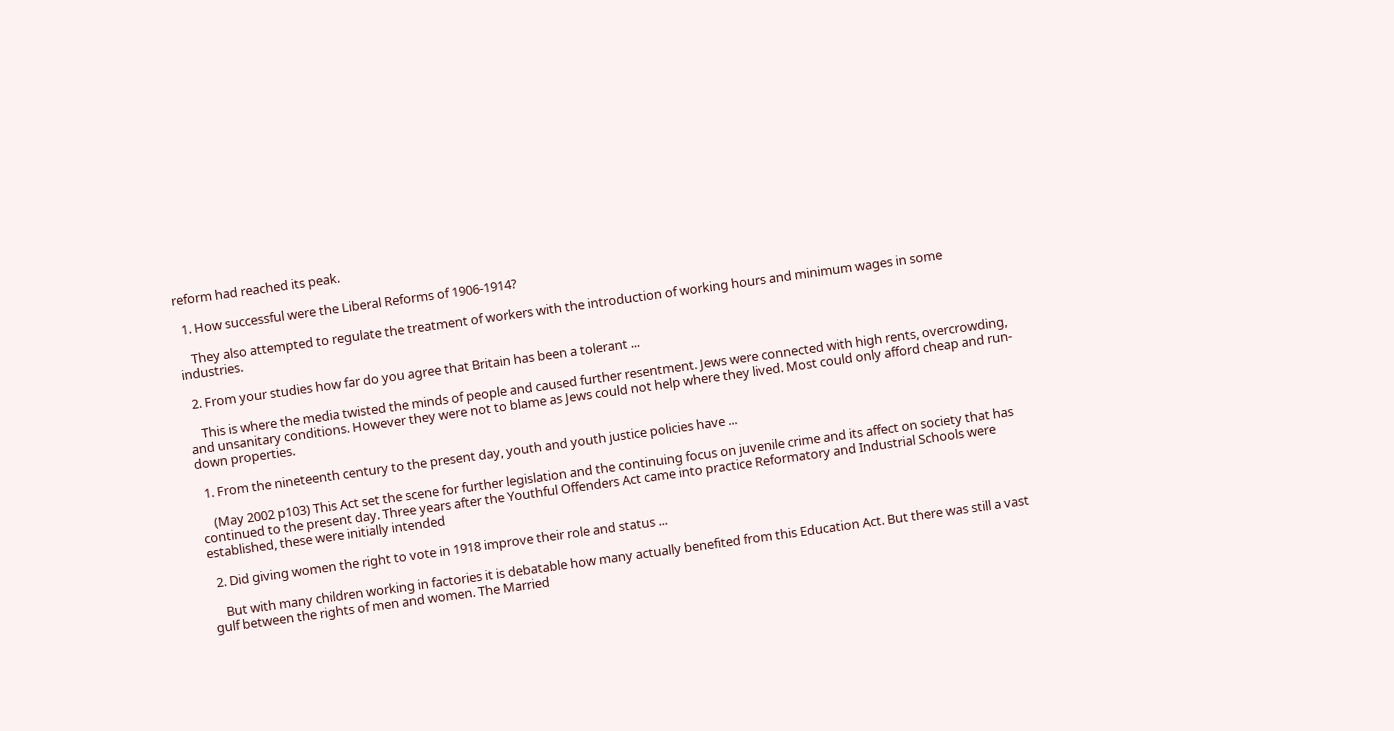reform had reached its peak.

  1. How successful were the Liberal Reforms of 1906-1914?

    They also attempted to regulate the treatment of workers with the introduction of working hours and minimum wages in some industries.

  2. From your studies how far do you agree that Britain has been a tolerant ...

    This is where the media twisted the minds of people and caused further resentment. Jews were connected with high rents, overcrowding, and unsanitary conditions. However they were not to blame as Jews could not help where they lived. Most could only afford cheap and run-down properties.

  1. From the nineteenth century to the present day, youth and youth justice policies have ...

    (May 2002 p103) This Act set the scene for further legislation and the continuing focus on juvenile crime and its affect on society that has continued to the present day. Three years after the Youthful Offenders Act came into practice Reformatory and Industrial Schools were established, these were initially intended

  2. Did giving women the right to vote in 1918 improve their role and status ...

    But with many children working in factories it is debatable how many actually benefited from this Education Act. But there was still a vast gulf between the rights of men and women. The Married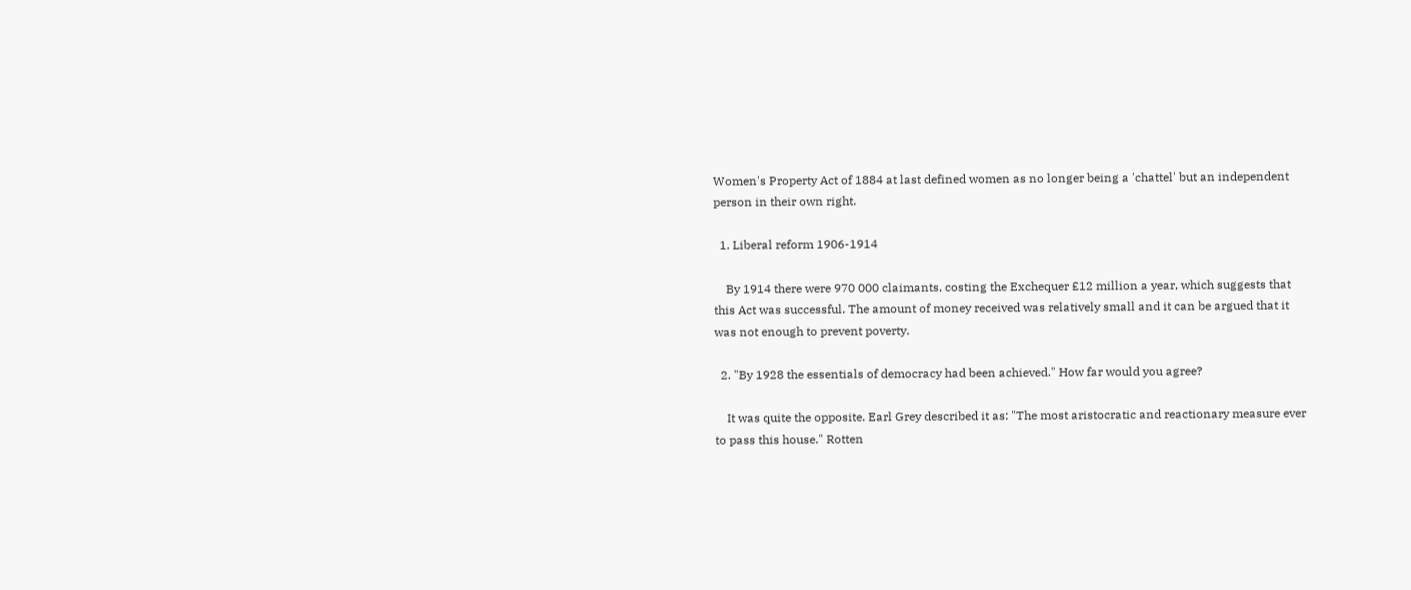Women's Property Act of 1884 at last defined women as no longer being a 'chattel' but an independent person in their own right.

  1. Liberal reform 1906-1914

    By 1914 there were 970 000 claimants, costing the Exchequer £12 million a year, which suggests that this Act was successful. The amount of money received was relatively small and it can be argued that it was not enough to prevent poverty.

  2. "By 1928 the essentials of democracy had been achieved." How far would you agree?

    It was quite the opposite. Earl Grey described it as: "The most aristocratic and reactionary measure ever to pass this house." Rotten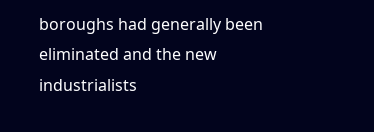boroughs had generally been eliminated and the new industrialists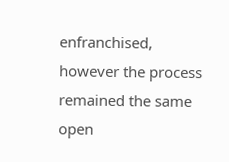enfranchised, however the process remained the same open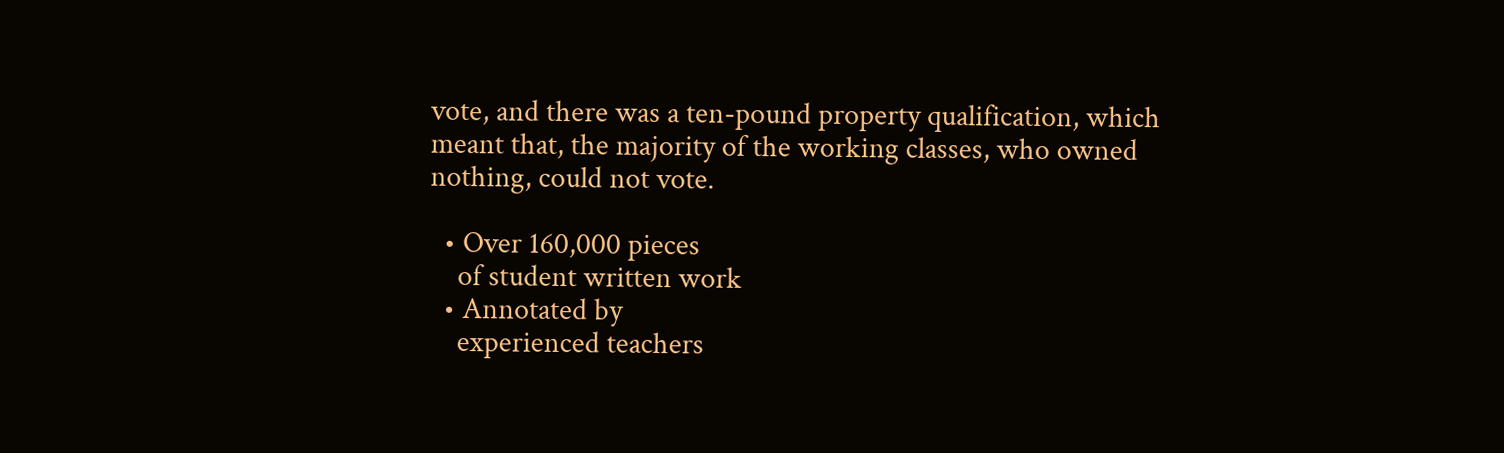vote, and there was a ten-pound property qualification, which meant that, the majority of the working classes, who owned nothing, could not vote.

  • Over 160,000 pieces
    of student written work
  • Annotated by
    experienced teachers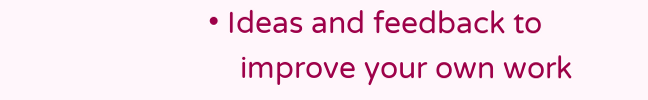• Ideas and feedback to
    improve your own work